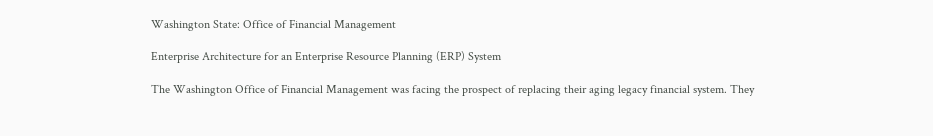Washington State: Office of Financial Management

Enterprise Architecture for an Enterprise Resource Planning (ERP) System

The Washington Office of Financial Management was facing the prospect of replacing their aging legacy financial system. They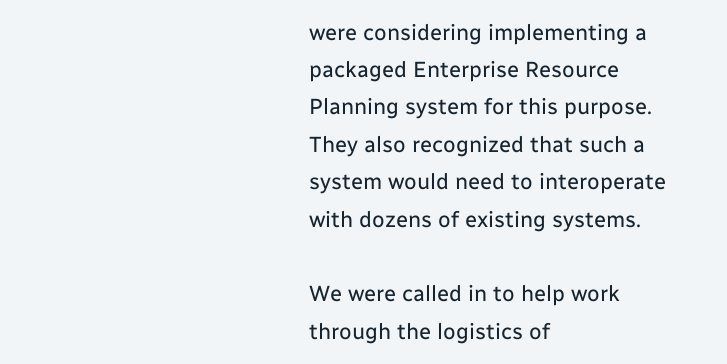were considering implementing a packaged Enterprise Resource Planning system for this purpose. They also recognized that such a system would need to interoperate with dozens of existing systems.

We were called in to help work through the logistics of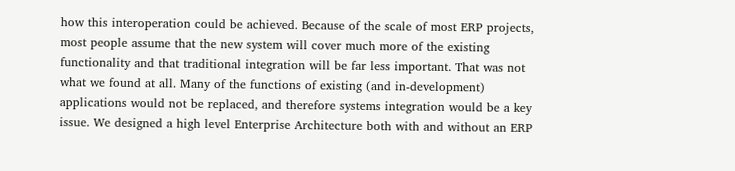how this interoperation could be achieved. Because of the scale of most ERP projects, most people assume that the new system will cover much more of the existing functionality and that traditional integration will be far less important. That was not what we found at all. Many of the functions of existing (and in-development) applications would not be replaced, and therefore systems integration would be a key issue. We designed a high level Enterprise Architecture both with and without an ERP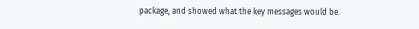package, and showed what the key messages would be.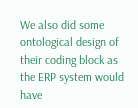We also did some ontological design of their coding block as the ERP system would have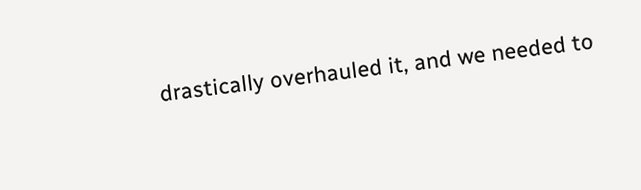drastically overhauled it, and we needed to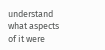understand what aspects of it were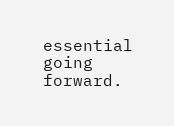essential going forward.